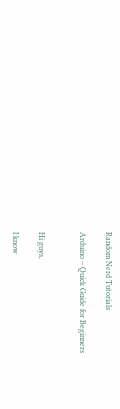Random Nerd Tutorials

Arduino – Quick Guide for Beginners


Hi guys,

I know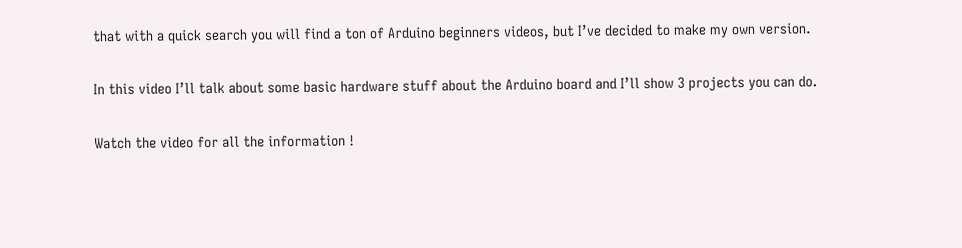that with a quick search you will find a ton of Arduino beginners videos, but I’ve decided to make my own version.

In this video I’ll talk about some basic hardware stuff about the Arduino board and I’ll show 3 projects you can do.

Watch the video for all the information !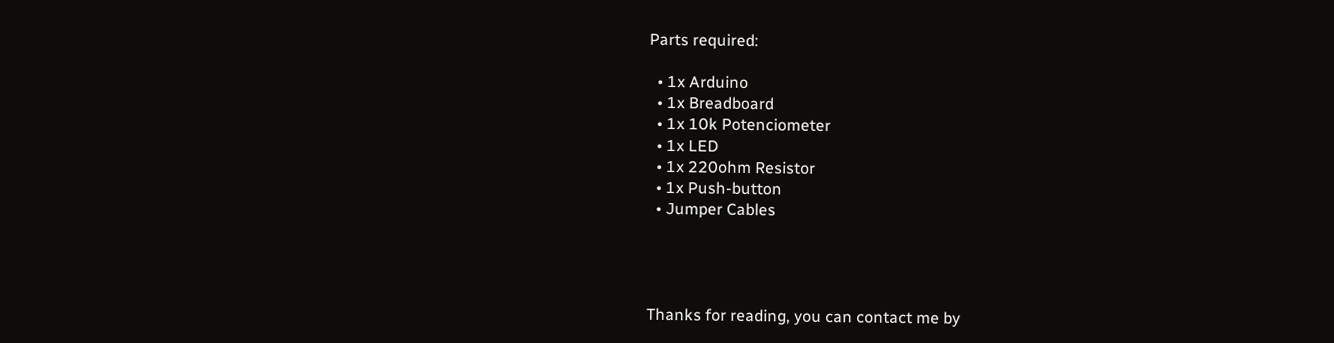Parts required:

  • 1x Arduino
  • 1x Breadboard
  • 1x 10k Potenciometer
  • 1x LED
  • 1x 220ohm Resistor
  • 1x Push-button
  • Jumper Cables




Thanks for reading, you can contact me by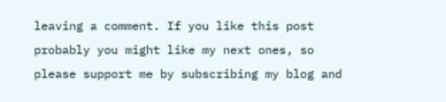leaving a comment. If you like this post probably you might like my next ones, so please support me by subscribing my blog and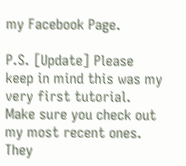my Facebook Page.

P.S. [Update] Please keep in mind this was my very first tutorial. Make sure you check out my most recent ones. They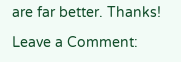are far better. Thanks!

Leave a Comment: